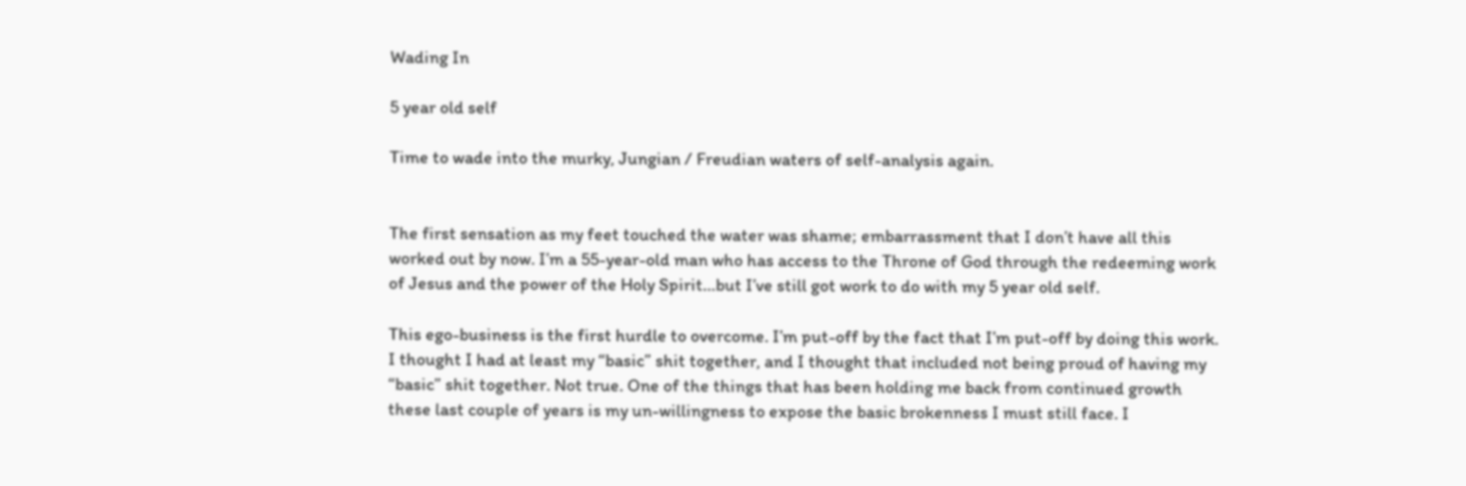Wading In

5 year old self

Time to wade into the murky, Jungian / Freudian waters of self-analysis again.


The first sensation as my feet touched the water was shame; embarrassment that I don’t have all this worked out by now. I’m a 55-year-old man who has access to the Throne of God through the redeeming work of Jesus and the power of the Holy Spirit…but I’ve still got work to do with my 5 year old self.

This ego-business is the first hurdle to overcome. I’m put-off by the fact that I’m put-off by doing this work. I thought I had at least my “basic” shit together, and I thought that included not being proud of having my “basic” shit together. Not true. One of the things that has been holding me back from continued growth these last couple of years is my un-willingness to expose the basic brokenness I must still face. I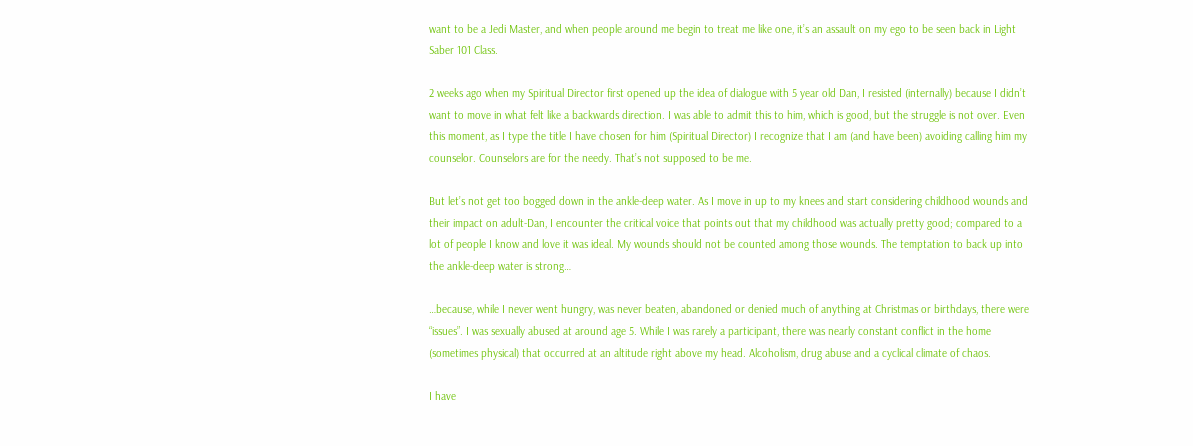want to be a Jedi Master, and when people around me begin to treat me like one, it’s an assault on my ego to be seen back in Light Saber 101 Class.

2 weeks ago when my Spiritual Director first opened up the idea of dialogue with 5 year old Dan, I resisted (internally) because I didn’t want to move in what felt like a backwards direction. I was able to admit this to him, which is good, but the struggle is not over. Even this moment, as I type the title I have chosen for him (Spiritual Director) I recognize that I am (and have been) avoiding calling him my counselor. Counselors are for the needy. That’s not supposed to be me.

But let’s not get too bogged down in the ankle-deep water. As I move in up to my knees and start considering childhood wounds and their impact on adult-Dan, I encounter the critical voice that points out that my childhood was actually pretty good; compared to a lot of people I know and love it was ideal. My wounds should not be counted among those wounds. The temptation to back up into the ankle-deep water is strong…

…because, while I never went hungry, was never beaten, abandoned or denied much of anything at Christmas or birthdays, there were “issues”. I was sexually abused at around age 5. While I was rarely a participant, there was nearly constant conflict in the home (sometimes physical) that occurred at an altitude right above my head. Alcoholism, drug abuse and a cyclical climate of chaos.

I have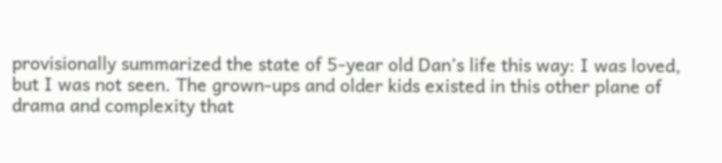provisionally summarized the state of 5-year old Dan’s life this way: I was loved, but I was not seen. The grown-ups and older kids existed in this other plane of drama and complexity that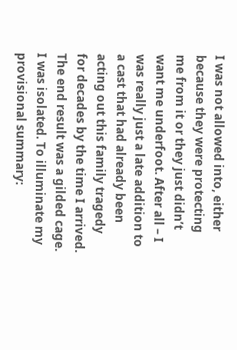I was not allowed into, either because they were protecting me from it or they just didn’t want me underfoot. After all – I was really just a late addition to a cast that had already been acting out this family tragedy for decades by the time I arrived. The end result was a gilded cage. I was isolated. To illuminate my provisional summary: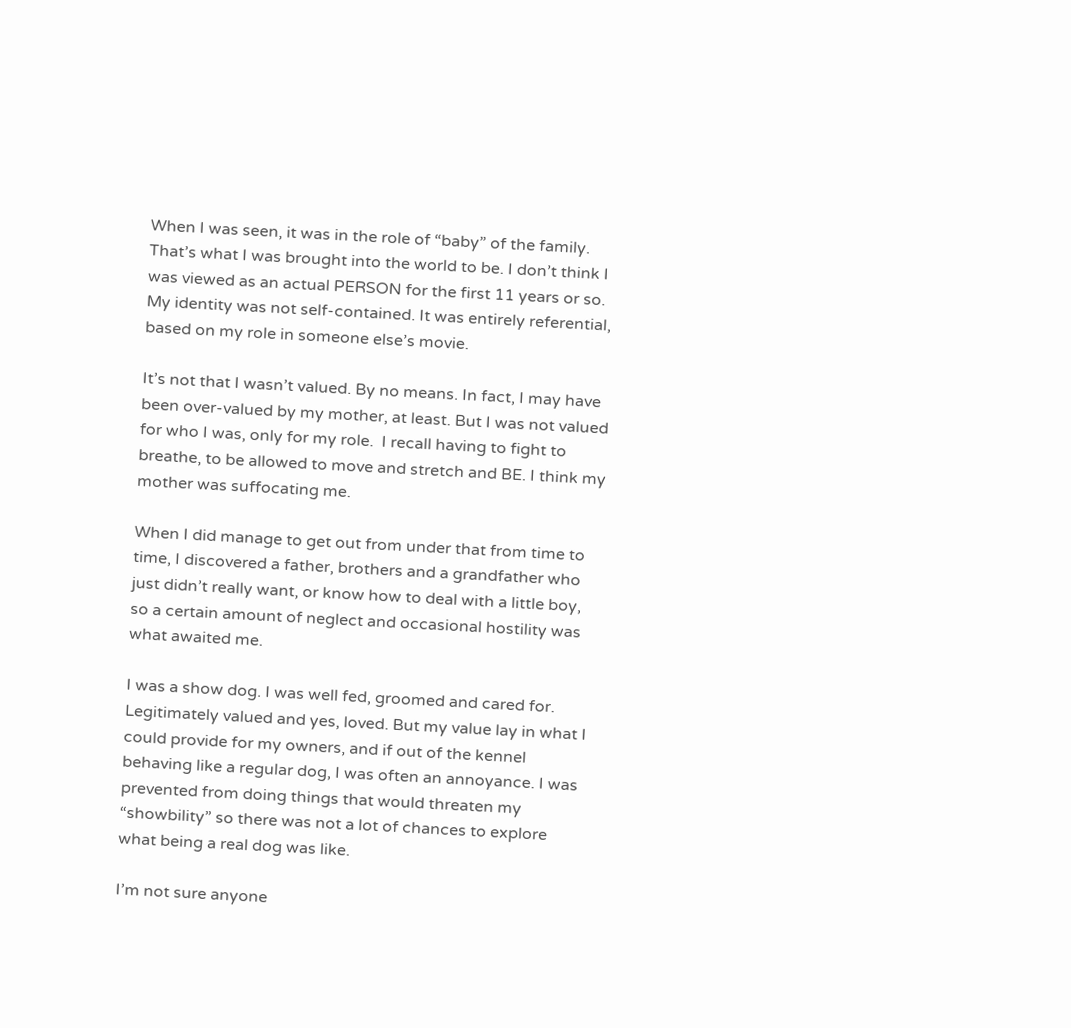When I was seen, it was in the role of “baby” of the family. That’s what I was brought into the world to be. I don’t think I was viewed as an actual PERSON for the first 11 years or so. My identity was not self-contained. It was entirely referential, based on my role in someone else’s movie.

It’s not that I wasn’t valued. By no means. In fact, I may have been over-valued by my mother, at least. But I was not valued for who I was, only for my role.  I recall having to fight to breathe, to be allowed to move and stretch and BE. I think my mother was suffocating me.

When I did manage to get out from under that from time to time, I discovered a father, brothers and a grandfather who just didn’t really want, or know how to deal with a little boy, so a certain amount of neglect and occasional hostility was what awaited me.

I was a show dog. I was well fed, groomed and cared for. Legitimately valued and yes, loved. But my value lay in what I could provide for my owners, and if out of the kennel behaving like a regular dog, I was often an annoyance. I was prevented from doing things that would threaten my “showbility” so there was not a lot of chances to explore what being a real dog was like.

I’m not sure anyone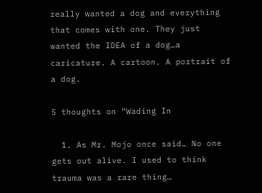really wanted a dog and everything that comes with one. They just wanted the IDEA of a dog…a caricature. A cartoon. A portrait of a dog.

5 thoughts on “Wading In

  1. As Mr. Mojo once said… No one gets out alive. I used to think trauma was a rare thing…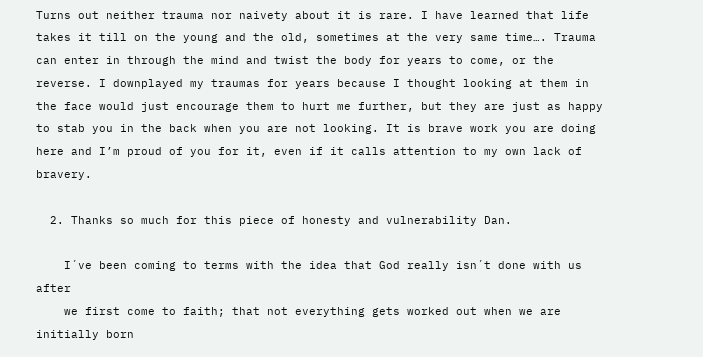Turns out neither trauma nor naivety about it is rare. I have learned that life takes it till on the young and the old, sometimes at the very same time…. Trauma can enter in through the mind and twist the body for years to come, or the reverse. I downplayed my traumas for years because I thought looking at them in the face would just encourage them to hurt me further, but they are just as happy to stab you in the back when you are not looking. It is brave work you are doing here and I’m proud of you for it, even if it calls attention to my own lack of bravery.

  2. Thanks so much for this piece of honesty and vulnerability Dan.

    I´ve been coming to terms with the idea that God really isn´t done with us after
    we first come to faith; that not everything gets worked out when we are initially born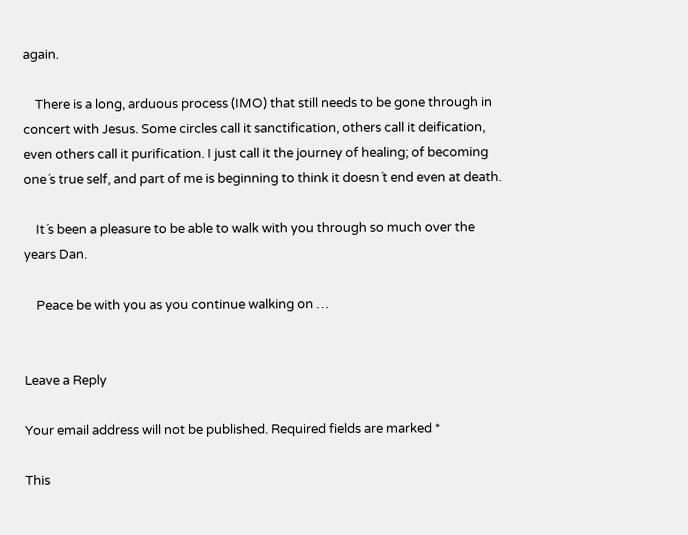again.

    There is a long, arduous process (IMO) that still needs to be gone through in concert with Jesus. Some circles call it sanctification, others call it deification, even others call it purification. I just call it the journey of healing; of becoming one´s true self, and part of me is beginning to think it doesn´t end even at death.

    It´s been a pleasure to be able to walk with you through so much over the years Dan.

    Peace be with you as you continue walking on …


Leave a Reply

Your email address will not be published. Required fields are marked *

This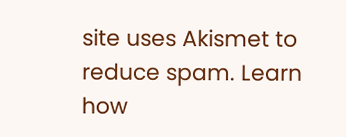site uses Akismet to reduce spam. Learn how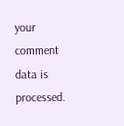your comment data is processed.